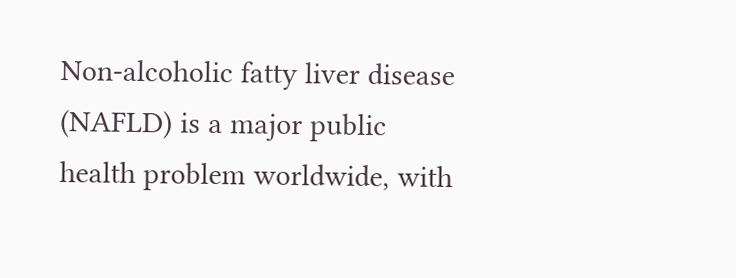Non-alcoholic fatty liver disease (NAFLD) is a major public health problem worldwide, with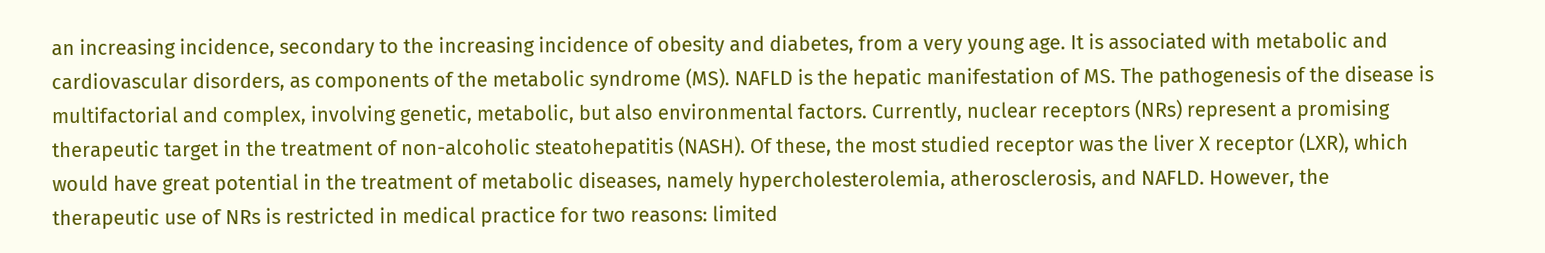an increasing incidence, secondary to the increasing incidence of obesity and diabetes, from a very young age. It is associated with metabolic and cardiovascular disorders, as components of the metabolic syndrome (MS). NAFLD is the hepatic manifestation of MS. The pathogenesis of the disease is multifactorial and complex, involving genetic, metabolic, but also environmental factors. Currently, nuclear receptors (NRs) represent a promising therapeutic target in the treatment of non-alcoholic steatohepatitis (NASH). Of these, the most studied receptor was the liver X receptor (LXR), which would have great potential in the treatment of metabolic diseases, namely hypercholesterolemia, atherosclerosis, and NAFLD. However, the therapeutic use of NRs is restricted in medical practice for two reasons: limited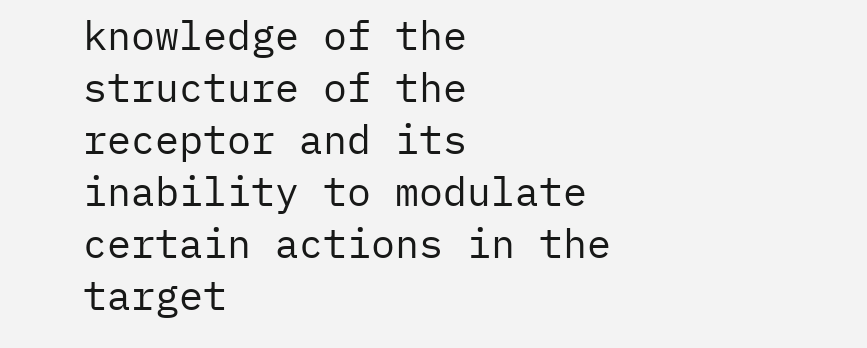knowledge of the structure of the receptor and its inability to modulate certain actions in the target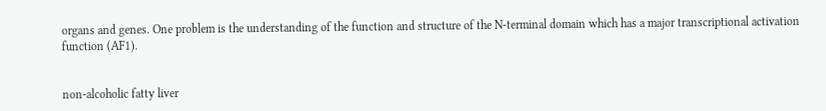organs and genes. One problem is the understanding of the function and structure of the N-terminal domain which has a major transcriptional activation function (AF1).


non-alcoholic fatty liver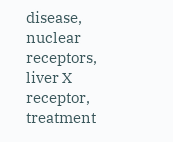disease, nuclear receptors, liver X receptor, treatment